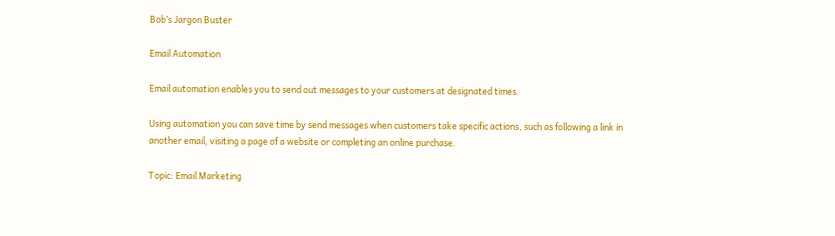Bob’s Jargon Buster

Email Automation

Email automation enables you to send out messages to your customers at designated times.

Using automation you can save time by send messages when customers take specific actions, such as following a link in another email, visiting a page of a website or completing an online purchase.

Topic: Email Marketing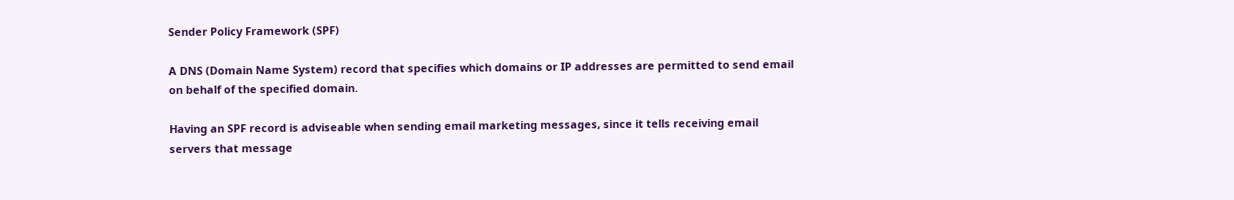Sender Policy Framework (SPF)

A DNS (Domain Name System) record that specifies which domains or IP addresses are permitted to send email on behalf of the specified domain.

Having an SPF record is adviseable when sending email marketing messages, since it tells receiving email servers that message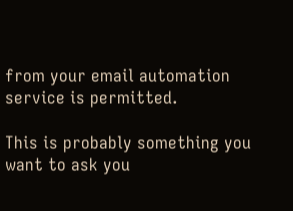from your email automation service is permitted.

This is probably something you want to ask you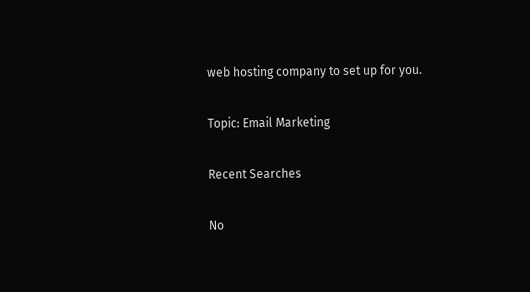web hosting company to set up for you.

Topic: Email Marketing

Recent Searches

No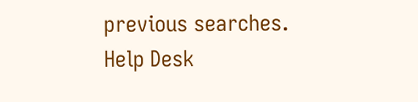previous searches.
Help Desk